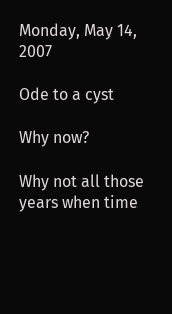Monday, May 14, 2007

Ode to a cyst

Why now?

Why not all those years when time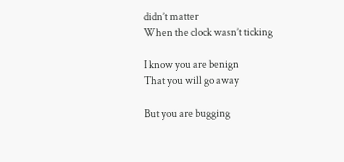didn’t matter
When the clock wasn’t ticking

I know you are benign
That you will go away

But you are bugging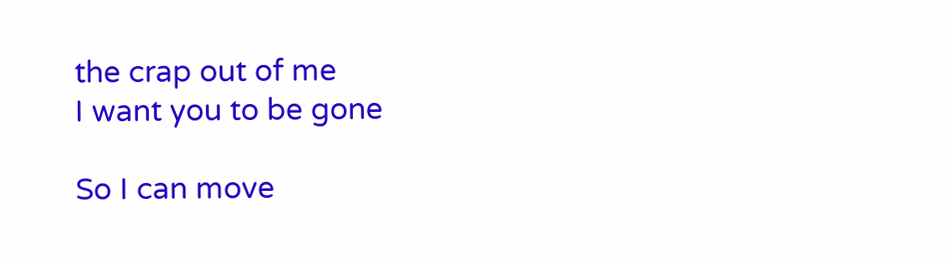the crap out of me
I want you to be gone

So I can move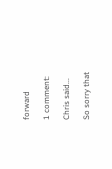forward

1 comment:

Chris said...

So sorry that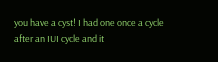you have a cyst! I had one once a cycle after an IUI cycle and it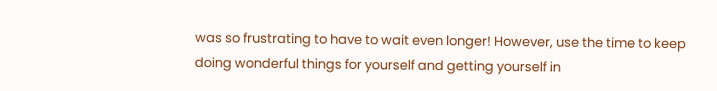was so frustrating to have to wait even longer! However, use the time to keep doing wonderful things for yourself and getting yourself in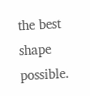the best shape possible.